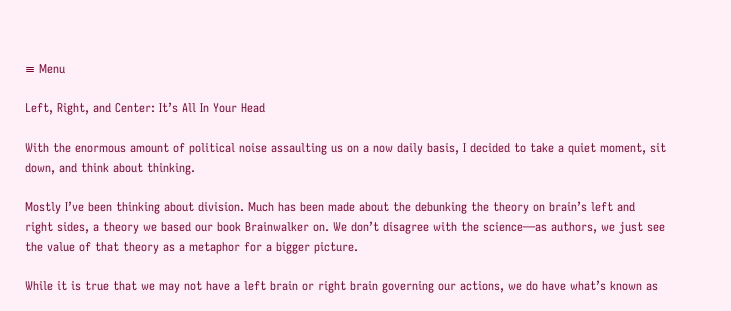≡ Menu

Left, Right, and Center: It’s All In Your Head

With the enormous amount of political noise assaulting us on a now daily basis, I decided to take a quiet moment, sit down, and think about thinking.

Mostly I’ve been thinking about division. Much has been made about the debunking the theory on brain’s left and right sides, a theory we based our book Brainwalker on. We don’t disagree with the science—as authors, we just see the value of that theory as a metaphor for a bigger picture.

While it is true that we may not have a left brain or right brain governing our actions, we do have what’s known as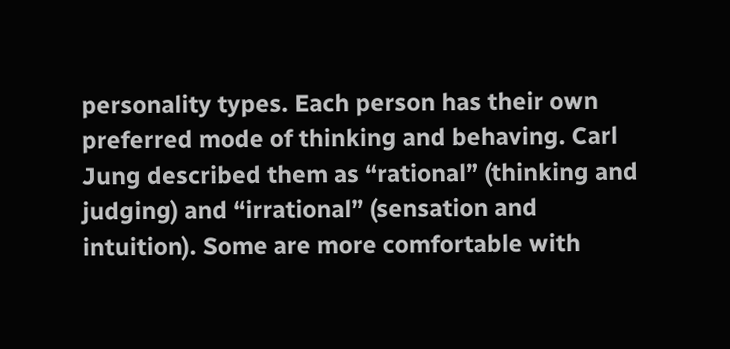personality types. Each person has their own preferred mode of thinking and behaving. Carl Jung described them as “rational” (thinking and judging) and “irrational” (sensation and intuition). Some are more comfortable with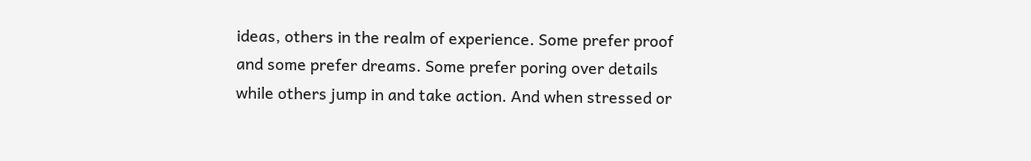ideas, others in the realm of experience. Some prefer proof and some prefer dreams. Some prefer poring over details while others jump in and take action. And when stressed or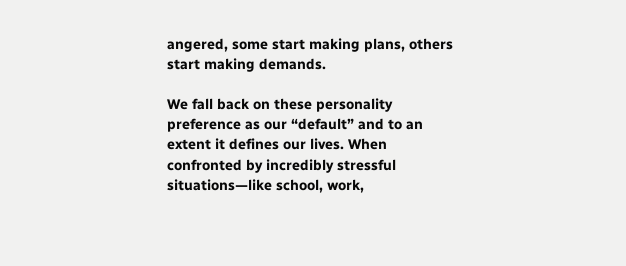angered, some start making plans, others start making demands.

We fall back on these personality preference as our “default” and to an extent it defines our lives. When confronted by incredibly stressful situations—like school, work,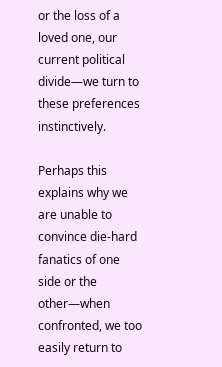or the loss of a loved one, our current political divide—we turn to these preferences instinctively.

Perhaps this explains why we are unable to convince die-hard fanatics of one side or the other—when confronted, we too easily return to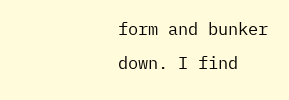form and bunker down. I find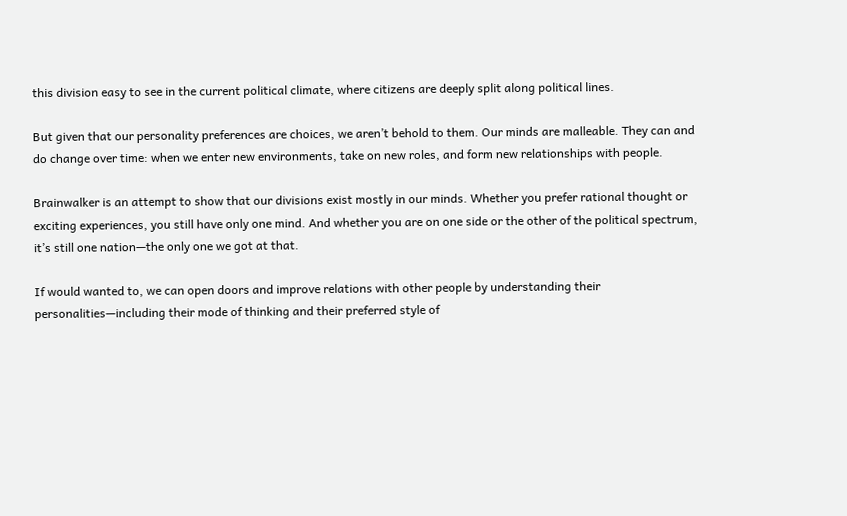this division easy to see in the current political climate, where citizens are deeply split along political lines.

But given that our personality preferences are choices, we aren’t behold to them. Our minds are malleable. They can and do change over time: when we enter new environments, take on new roles, and form new relationships with people.

Brainwalker is an attempt to show that our divisions exist mostly in our minds. Whether you prefer rational thought or exciting experiences, you still have only one mind. And whether you are on one side or the other of the political spectrum, it’s still one nation—the only one we got at that.

If would wanted to, we can open doors and improve relations with other people by understanding their personalities—including their mode of thinking and their preferred style of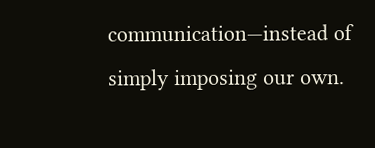communication—instead of simply imposing our own.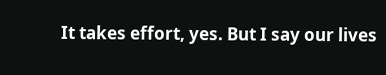It takes effort, yes. But I say our lives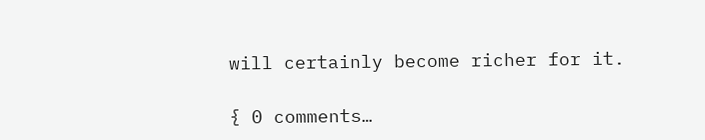will certainly become richer for it.

{ 0 comments…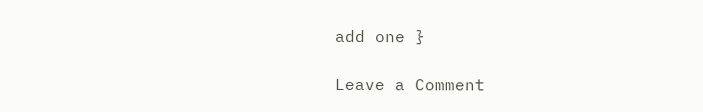add one }

Leave a Comment